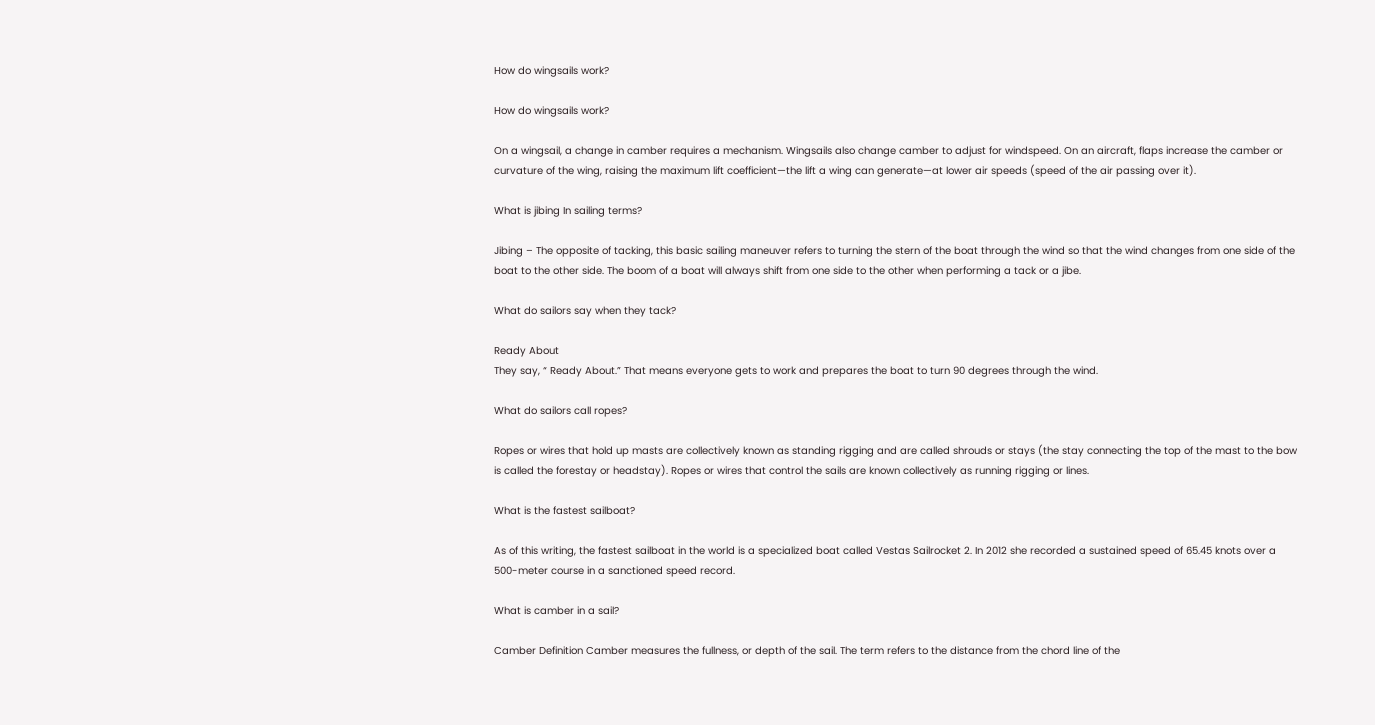How do wingsails work?

How do wingsails work?

On a wingsail, a change in camber requires a mechanism. Wingsails also change camber to adjust for windspeed. On an aircraft, flaps increase the camber or curvature of the wing, raising the maximum lift coefficient—the lift a wing can generate—at lower air speeds (speed of the air passing over it).

What is jibing In sailing terms?

Jibing – The opposite of tacking, this basic sailing maneuver refers to turning the stern of the boat through the wind so that the wind changes from one side of the boat to the other side. The boom of a boat will always shift from one side to the other when performing a tack or a jibe.

What do sailors say when they tack?

Ready About
They say, “ Ready About.” That means everyone gets to work and prepares the boat to turn 90 degrees through the wind.

What do sailors call ropes?

Ropes or wires that hold up masts are collectively known as standing rigging and are called shrouds or stays (the stay connecting the top of the mast to the bow is called the forestay or headstay). Ropes or wires that control the sails are known collectively as running rigging or lines.

What is the fastest sailboat?

As of this writing, the fastest sailboat in the world is a specialized boat called Vestas Sailrocket 2. In 2012 she recorded a sustained speed of 65.45 knots over a 500-meter course in a sanctioned speed record.

What is camber in a sail?

Camber Definition Camber measures the fullness, or depth of the sail. The term refers to the distance from the chord line of the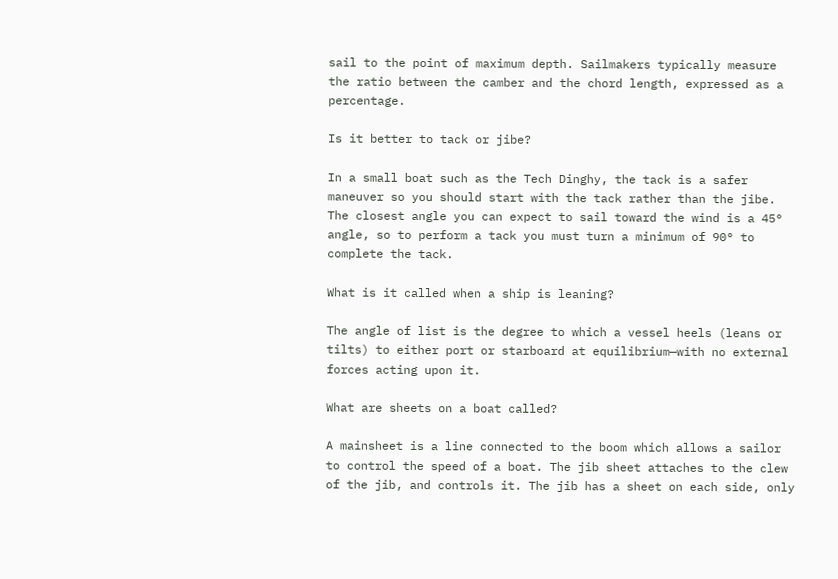sail to the point of maximum depth. Sailmakers typically measure the ratio between the camber and the chord length, expressed as a percentage.

Is it better to tack or jibe?

In a small boat such as the Tech Dinghy, the tack is a safer maneuver so you should start with the tack rather than the jibe. The closest angle you can expect to sail toward the wind is a 45° angle, so to perform a tack you must turn a minimum of 90° to complete the tack.

What is it called when a ship is leaning?

The angle of list is the degree to which a vessel heels (leans or tilts) to either port or starboard at equilibrium—with no external forces acting upon it.

What are sheets on a boat called?

A mainsheet is a line connected to the boom which allows a sailor to control the speed of a boat. The jib sheet attaches to the clew of the jib, and controls it. The jib has a sheet on each side, only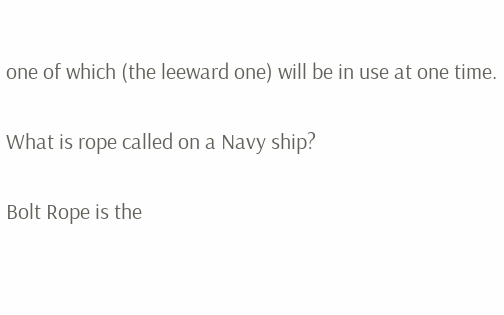one of which (the leeward one) will be in use at one time.

What is rope called on a Navy ship?

Bolt Rope is the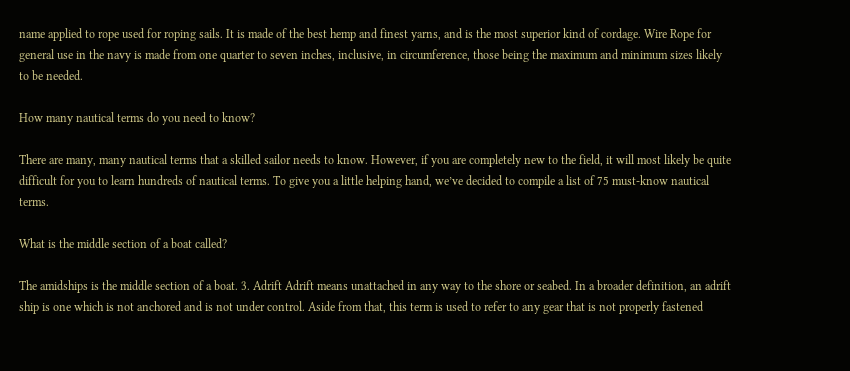name applied to rope used for roping sails. It is made of the best hemp and finest yarns, and is the most superior kind of cordage. Wire Rope for general use in the navy is made from one quarter to seven inches, inclusive, in circumference, those being the maximum and minimum sizes likely to be needed.

How many nautical terms do you need to know?

There are many, many nautical terms that a skilled sailor needs to know. However, if you are completely new to the field, it will most likely be quite difficult for you to learn hundreds of nautical terms. To give you a little helping hand, we’ve decided to compile a list of 75 must-know nautical terms.

What is the middle section of a boat called?

The amidships is the middle section of a boat. 3. Adrift Adrift means unattached in any way to the shore or seabed. In a broader definition, an adrift ship is one which is not anchored and is not under control. Aside from that, this term is used to refer to any gear that is not properly fastened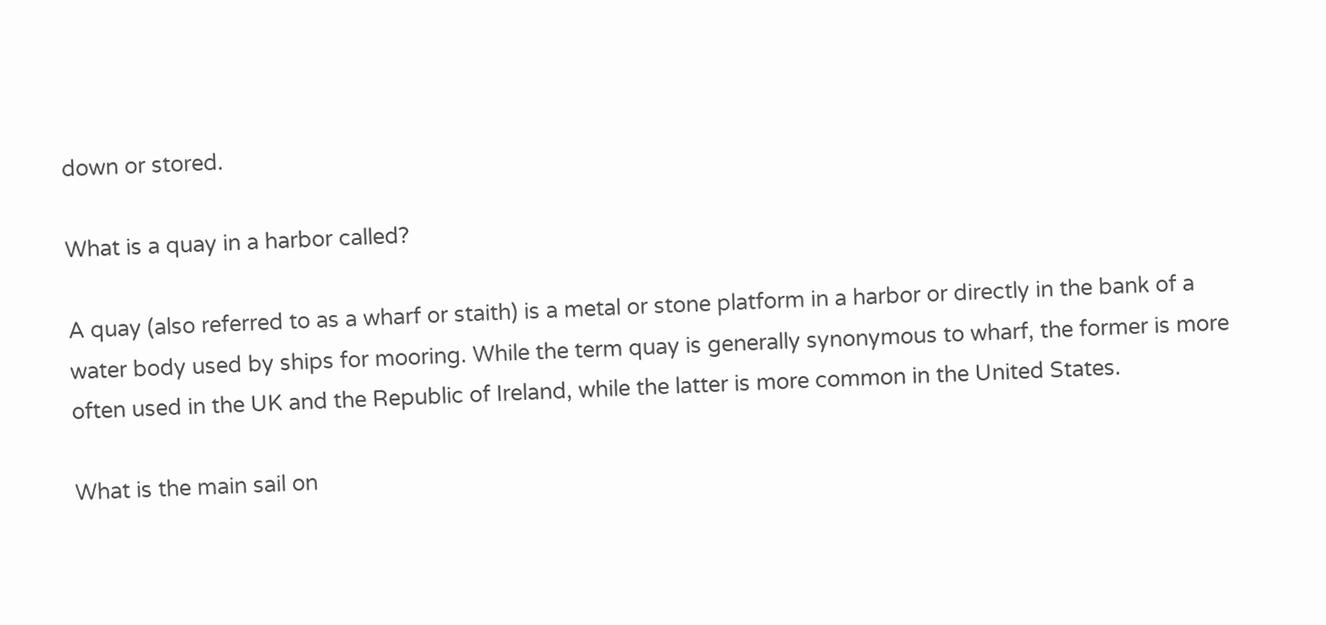down or stored.

What is a quay in a harbor called?

A quay (also referred to as a wharf or staith) is a metal or stone platform in a harbor or directly in the bank of a water body used by ships for mooring. While the term quay is generally synonymous to wharf, the former is more often used in the UK and the Republic of Ireland, while the latter is more common in the United States.

What is the main sail on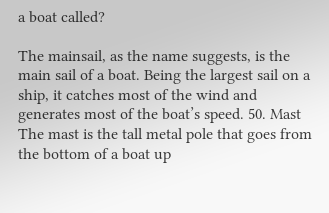a boat called?

The mainsail, as the name suggests, is the main sail of a boat. Being the largest sail on a ship, it catches most of the wind and generates most of the boat’s speed. 50. Mast The mast is the tall metal pole that goes from the bottom of a boat up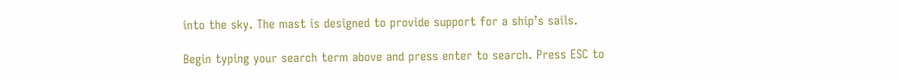into the sky. The mast is designed to provide support for a ship’s sails.

Begin typing your search term above and press enter to search. Press ESC to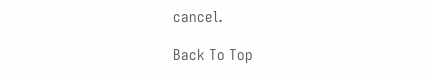cancel.

Back To Top